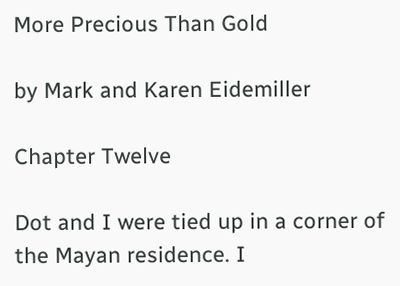More Precious Than Gold

by Mark and Karen Eidemiller

Chapter Twelve

Dot and I were tied up in a corner of the Mayan residence. I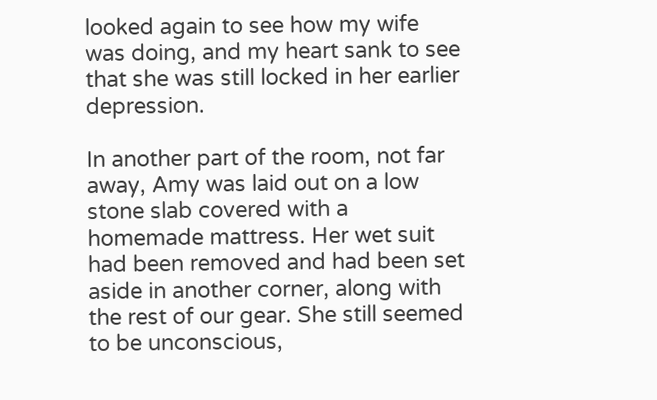looked again to see how my wife was doing, and my heart sank to see that she was still locked in her earlier depression.

In another part of the room, not far away, Amy was laid out on a low stone slab covered with a homemade mattress. Her wet suit had been removed and had been set aside in another corner, along with the rest of our gear. She still seemed to be unconscious,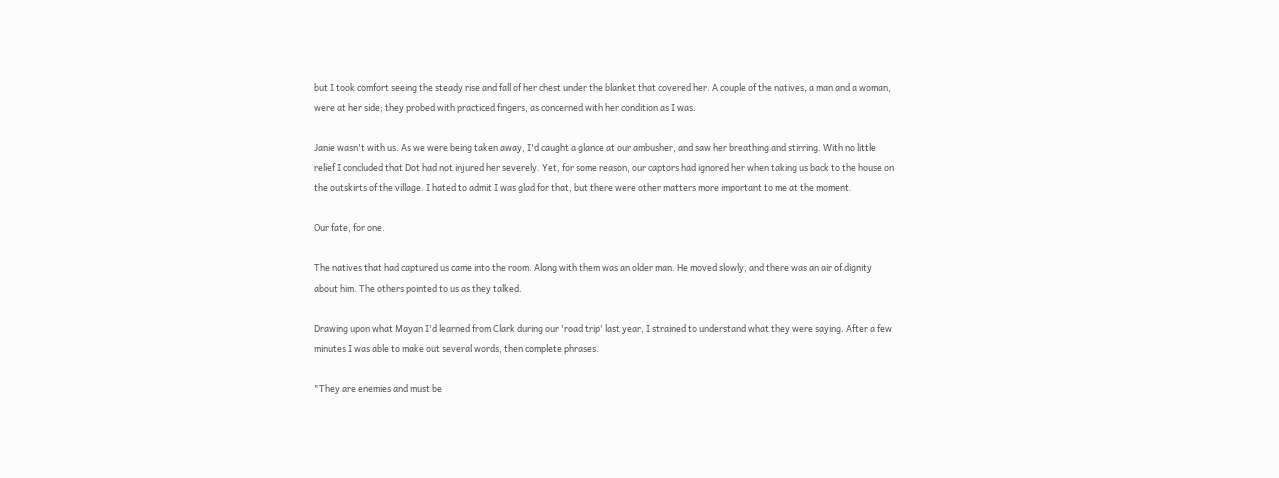but I took comfort seeing the steady rise and fall of her chest under the blanket that covered her. A couple of the natives, a man and a woman, were at her side; they probed with practiced fingers, as concerned with her condition as I was.

Janie wasn't with us. As we were being taken away, I'd caught a glance at our ambusher, and saw her breathing and stirring. With no little relief I concluded that Dot had not injured her severely. Yet, for some reason, our captors had ignored her when taking us back to the house on the outskirts of the village. I hated to admit I was glad for that, but there were other matters more important to me at the moment.

Our fate, for one.

The natives that had captured us came into the room. Along with them was an older man. He moved slowly, and there was an air of dignity about him. The others pointed to us as they talked.

Drawing upon what Mayan I'd learned from Clark during our 'road trip' last year, I strained to understand what they were saying. After a few minutes I was able to make out several words, then complete phrases.

"They are enemies and must be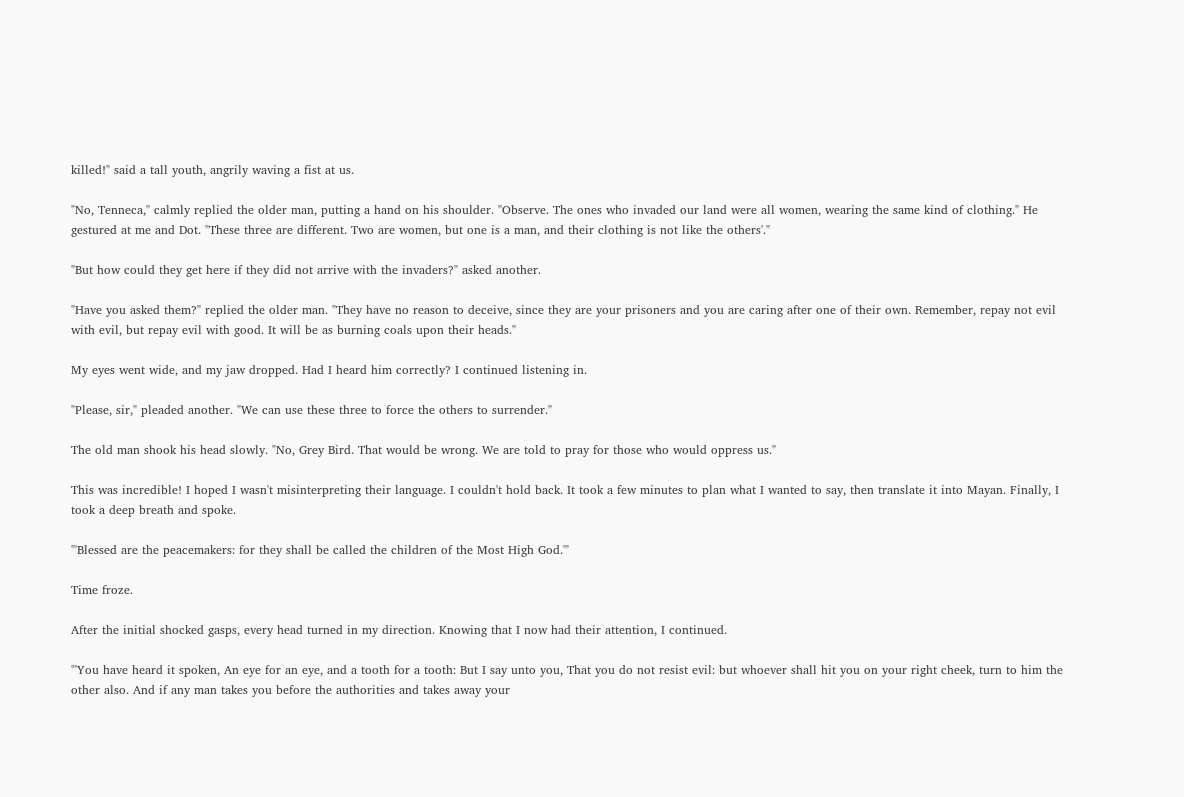killed!" said a tall youth, angrily waving a fist at us.

"No, Tenneca," calmly replied the older man, putting a hand on his shoulder. "Observe. The ones who invaded our land were all women, wearing the same kind of clothing." He gestured at me and Dot. "These three are different. Two are women, but one is a man, and their clothing is not like the others'."

"But how could they get here if they did not arrive with the invaders?" asked another.

"Have you asked them?" replied the older man. "They have no reason to deceive, since they are your prisoners and you are caring after one of their own. Remember, repay not evil with evil, but repay evil with good. It will be as burning coals upon their heads."

My eyes went wide, and my jaw dropped. Had I heard him correctly? I continued listening in.

"Please, sir," pleaded another. "We can use these three to force the others to surrender."

The old man shook his head slowly. "No, Grey Bird. That would be wrong. We are told to pray for those who would oppress us."

This was incredible! I hoped I wasn't misinterpreting their language. I couldn't hold back. It took a few minutes to plan what I wanted to say, then translate it into Mayan. Finally, I took a deep breath and spoke.

"'Blessed are the peacemakers: for they shall be called the children of the Most High God.'"

Time froze.

After the initial shocked gasps, every head turned in my direction. Knowing that I now had their attention, I continued.

"'You have heard it spoken, An eye for an eye, and a tooth for a tooth: But I say unto you, That you do not resist evil: but whoever shall hit you on your right cheek, turn to him the other also. And if any man takes you before the authorities and takes away your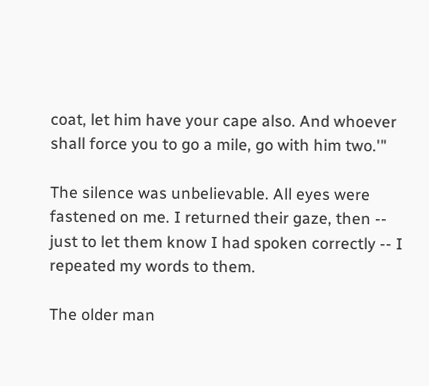coat, let him have your cape also. And whoever shall force you to go a mile, go with him two.'"

The silence was unbelievable. All eyes were fastened on me. I returned their gaze, then -- just to let them know I had spoken correctly -- I repeated my words to them.

The older man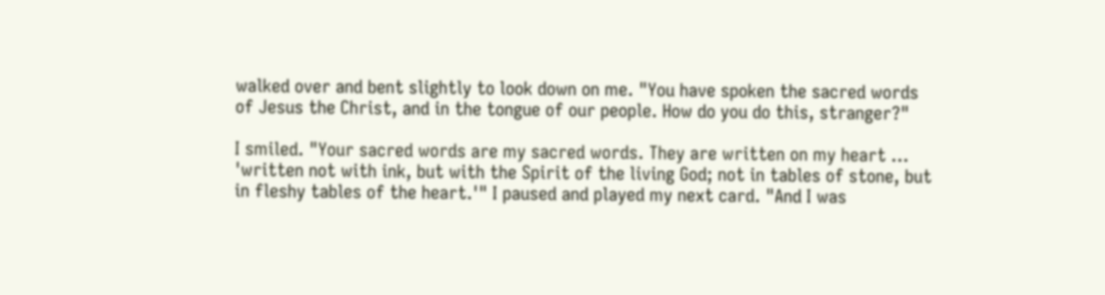walked over and bent slightly to look down on me. "You have spoken the sacred words of Jesus the Christ, and in the tongue of our people. How do you do this, stranger?"

I smiled. "Your sacred words are my sacred words. They are written on my heart ... 'written not with ink, but with the Spirit of the living God; not in tables of stone, but in fleshy tables of the heart.'" I paused and played my next card. "And I was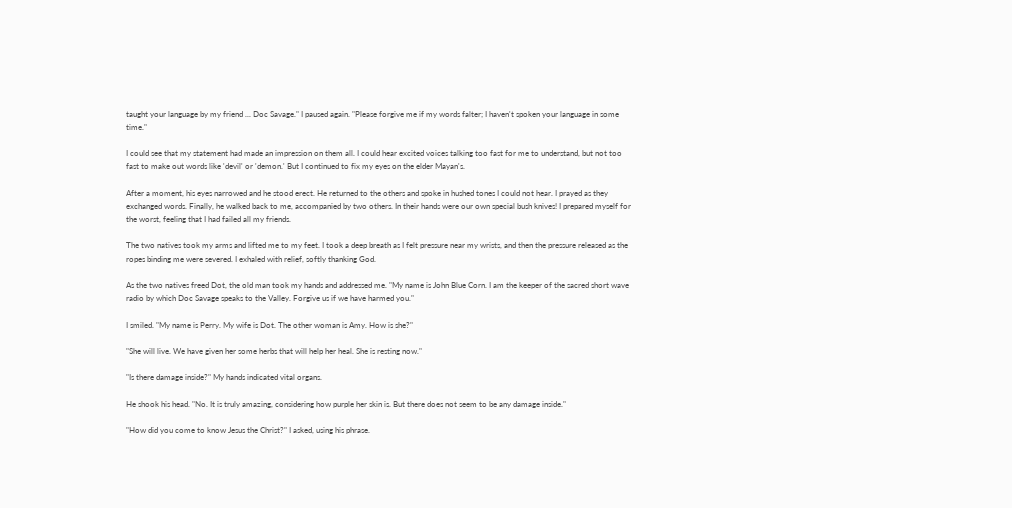taught your language by my friend ... Doc Savage." I paused again. "Please forgive me if my words falter; I haven't spoken your language in some time."

I could see that my statement had made an impression on them all. I could hear excited voices talking too fast for me to understand, but not too fast to make out words like 'devil' or 'demon.' But I continued to fix my eyes on the elder Mayan's.

After a moment, his eyes narrowed and he stood erect. He returned to the others and spoke in hushed tones I could not hear. I prayed as they exchanged words. Finally, he walked back to me, accompanied by two others. In their hands were our own special bush knives! I prepared myself for the worst, feeling that I had failed all my friends.

The two natives took my arms and lifted me to my feet. I took a deep breath as I felt pressure near my wrists, and then the pressure released as the ropes binding me were severed. I exhaled with relief, softly thanking God.

As the two natives freed Dot, the old man took my hands and addressed me. "My name is John Blue Corn. I am the keeper of the sacred short wave radio by which Doc Savage speaks to the Valley. Forgive us if we have harmed you."

I smiled. "My name is Perry. My wife is Dot. The other woman is Amy. How is she?"

"She will live. We have given her some herbs that will help her heal. She is resting now."

"Is there damage inside?" My hands indicated vital organs.

He shook his head. "No. It is truly amazing, considering how purple her skin is. But there does not seem to be any damage inside."

"How did you come to know Jesus the Christ?" I asked, using his phrase.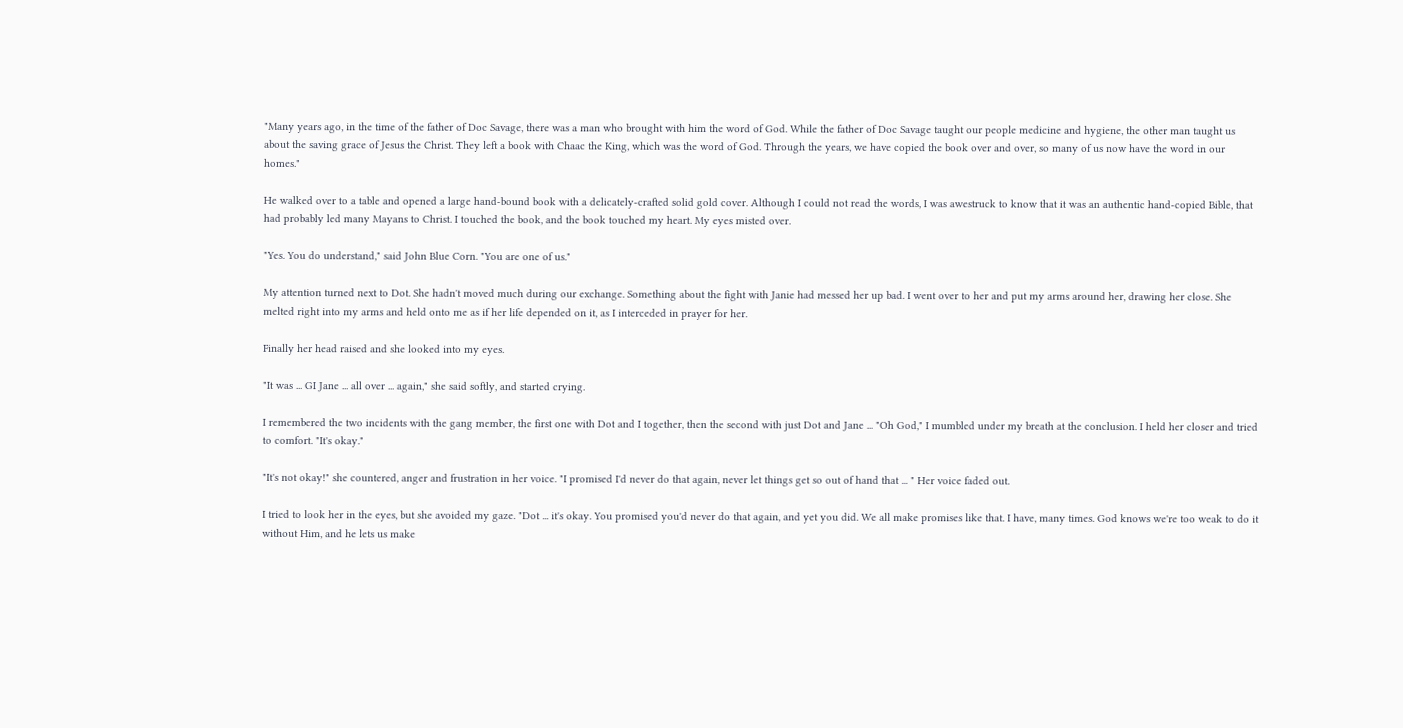"Many years ago, in the time of the father of Doc Savage, there was a man who brought with him the word of God. While the father of Doc Savage taught our people medicine and hygiene, the other man taught us about the saving grace of Jesus the Christ. They left a book with Chaac the King, which was the word of God. Through the years, we have copied the book over and over, so many of us now have the word in our homes."

He walked over to a table and opened a large hand-bound book with a delicately-crafted solid gold cover. Although I could not read the words, I was awestruck to know that it was an authentic hand-copied Bible, that had probably led many Mayans to Christ. I touched the book, and the book touched my heart. My eyes misted over.

"Yes. You do understand," said John Blue Corn. "You are one of us."

My attention turned next to Dot. She hadn't moved much during our exchange. Something about the fight with Janie had messed her up bad. I went over to her and put my arms around her, drawing her close. She melted right into my arms and held onto me as if her life depended on it, as I interceded in prayer for her.

Finally her head raised and she looked into my eyes.

"It was ... GI Jane ... all over ... again," she said softly, and started crying.

I remembered the two incidents with the gang member, the first one with Dot and I together, then the second with just Dot and Jane ... "Oh God," I mumbled under my breath at the conclusion. I held her closer and tried to comfort. "It's okay."

"It's not okay!" she countered, anger and frustration in her voice. "I promised I'd never do that again, never let things get so out of hand that ... " Her voice faded out.

I tried to look her in the eyes, but she avoided my gaze. "Dot ... it's okay. You promised you'd never do that again, and yet you did. We all make promises like that. I have, many times. God knows we're too weak to do it without Him, and he lets us make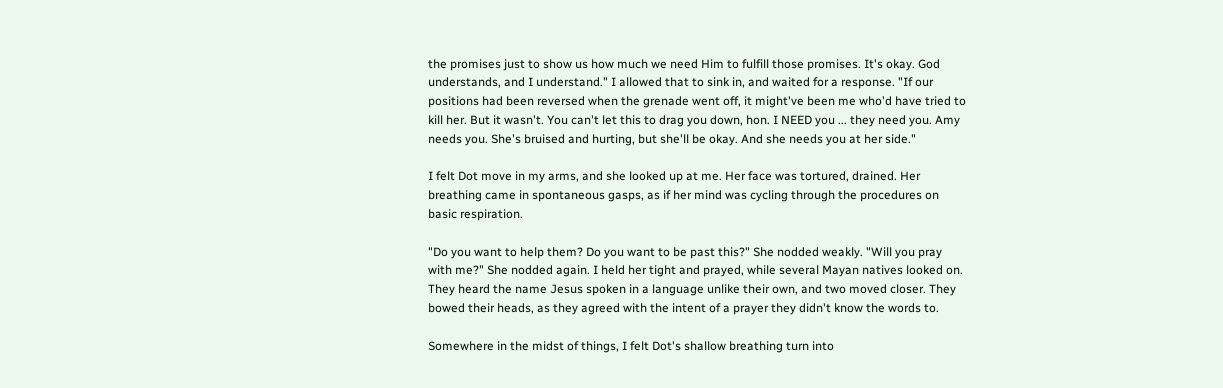the promises just to show us how much we need Him to fulfill those promises. It's okay. God understands, and I understand." I allowed that to sink in, and waited for a response. "If our positions had been reversed when the grenade went off, it might've been me who'd have tried to kill her. But it wasn't. You can't let this to drag you down, hon. I NEED you ... they need you. Amy needs you. She's bruised and hurting, but she'll be okay. And she needs you at her side."

I felt Dot move in my arms, and she looked up at me. Her face was tortured, drained. Her breathing came in spontaneous gasps, as if her mind was cycling through the procedures on basic respiration.

"Do you want to help them? Do you want to be past this?" She nodded weakly. "Will you pray with me?" She nodded again. I held her tight and prayed, while several Mayan natives looked on. They heard the name Jesus spoken in a language unlike their own, and two moved closer. They bowed their heads, as they agreed with the intent of a prayer they didn't know the words to.

Somewhere in the midst of things, I felt Dot's shallow breathing turn into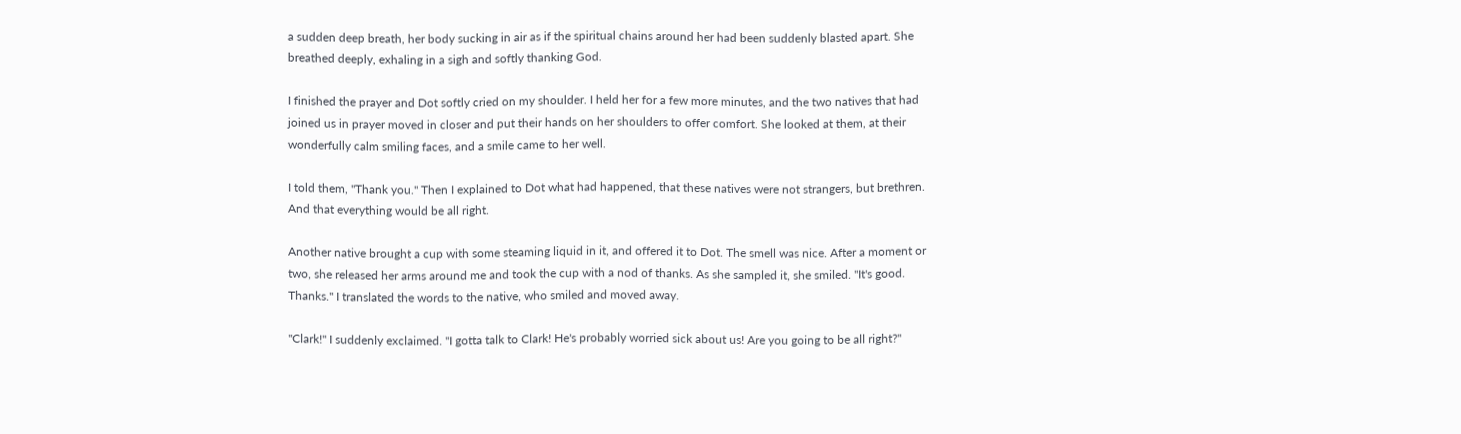a sudden deep breath, her body sucking in air as if the spiritual chains around her had been suddenly blasted apart. She breathed deeply, exhaling in a sigh and softly thanking God.

I finished the prayer and Dot softly cried on my shoulder. I held her for a few more minutes, and the two natives that had joined us in prayer moved in closer and put their hands on her shoulders to offer comfort. She looked at them, at their wonderfully calm smiling faces, and a smile came to her well.

I told them, "Thank you." Then I explained to Dot what had happened, that these natives were not strangers, but brethren. And that everything would be all right.

Another native brought a cup with some steaming liquid in it, and offered it to Dot. The smell was nice. After a moment or two, she released her arms around me and took the cup with a nod of thanks. As she sampled it, she smiled. "It's good. Thanks." I translated the words to the native, who smiled and moved away.

"Clark!" I suddenly exclaimed. "I gotta talk to Clark! He's probably worried sick about us! Are you going to be all right?"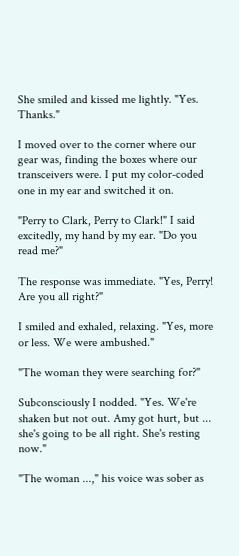She smiled and kissed me lightly. "Yes. Thanks."

I moved over to the corner where our gear was, finding the boxes where our transceivers were. I put my color-coded one in my ear and switched it on.

"Perry to Clark, Perry to Clark!" I said excitedly, my hand by my ear. "Do you read me?"

The response was immediate. "Yes, Perry! Are you all right?"

I smiled and exhaled, relaxing. "Yes, more or less. We were ambushed."

"The woman they were searching for?"

Subconsciously I nodded. "Yes. We're shaken but not out. Amy got hurt, but ... she's going to be all right. She's resting now."

"The woman ...," his voice was sober as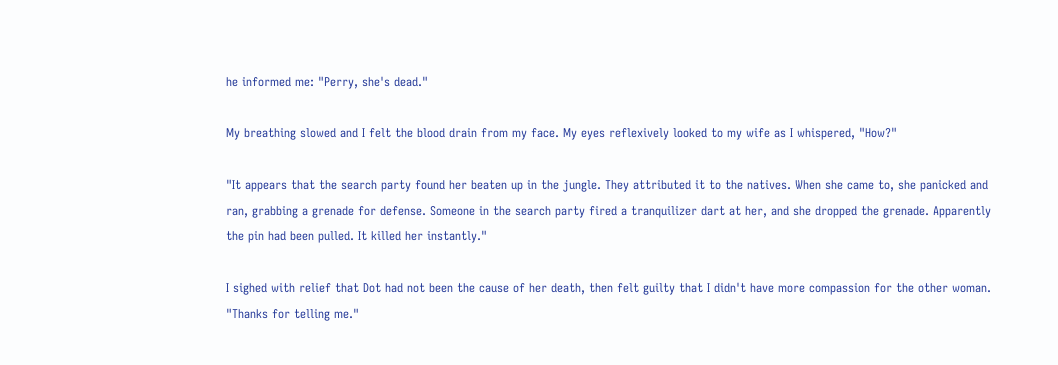he informed me: "Perry, she's dead."

My breathing slowed and I felt the blood drain from my face. My eyes reflexively looked to my wife as I whispered, "How?"

"It appears that the search party found her beaten up in the jungle. They attributed it to the natives. When she came to, she panicked and ran, grabbing a grenade for defense. Someone in the search party fired a tranquilizer dart at her, and she dropped the grenade. Apparently the pin had been pulled. It killed her instantly."

I sighed with relief that Dot had not been the cause of her death, then felt guilty that I didn't have more compassion for the other woman. "Thanks for telling me."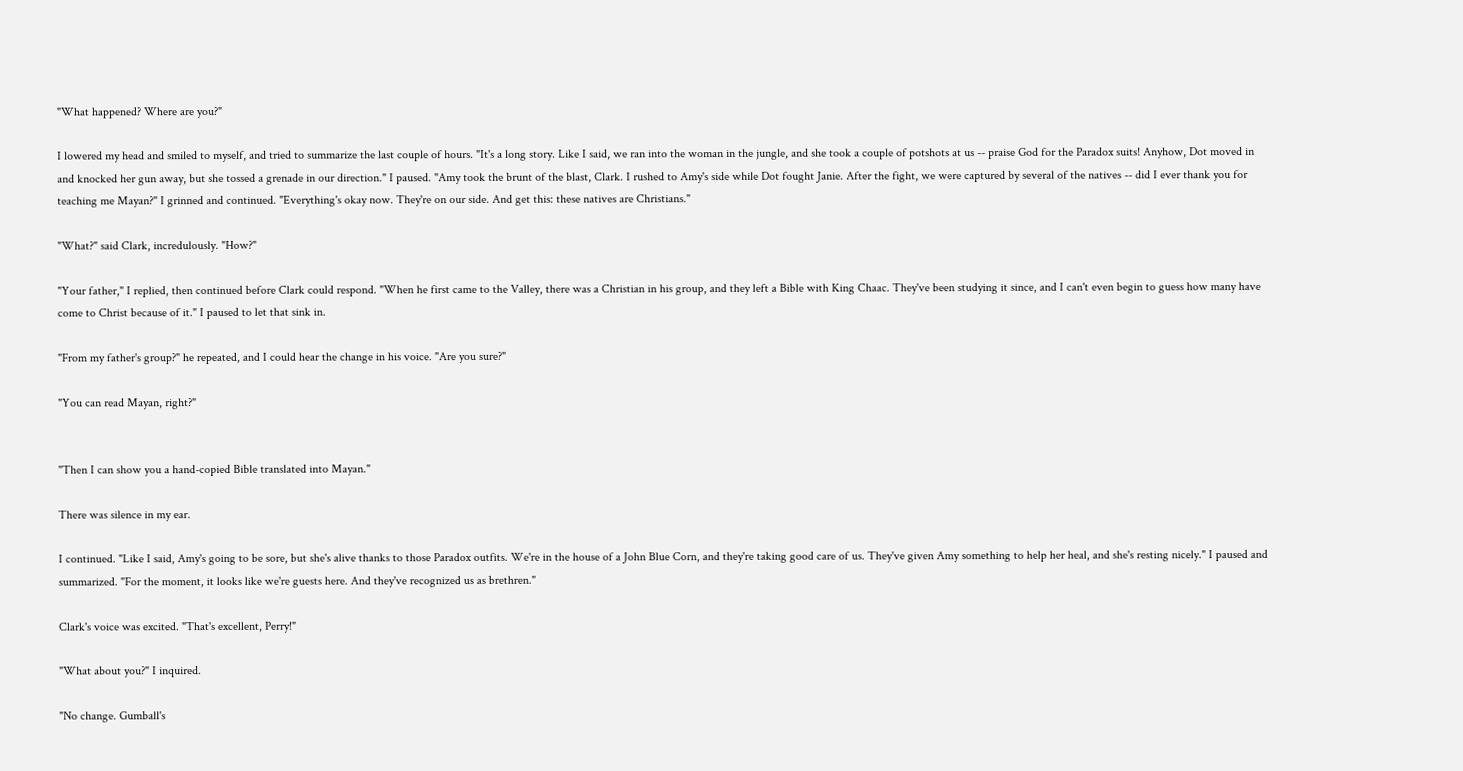"What happened? Where are you?"

I lowered my head and smiled to myself, and tried to summarize the last couple of hours. "It's a long story. Like I said, we ran into the woman in the jungle, and she took a couple of potshots at us -- praise God for the Paradox suits! Anyhow, Dot moved in and knocked her gun away, but she tossed a grenade in our direction." I paused. "Amy took the brunt of the blast, Clark. I rushed to Amy's side while Dot fought Janie. After the fight, we were captured by several of the natives -- did I ever thank you for teaching me Mayan?" I grinned and continued. "Everything's okay now. They're on our side. And get this: these natives are Christians."

"What?" said Clark, incredulously. "How?"

"Your father," I replied, then continued before Clark could respond. "When he first came to the Valley, there was a Christian in his group, and they left a Bible with King Chaac. They've been studying it since, and I can't even begin to guess how many have come to Christ because of it." I paused to let that sink in.

"From my father's group?" he repeated, and I could hear the change in his voice. "Are you sure?"

"You can read Mayan, right?"


"Then I can show you a hand-copied Bible translated into Mayan."

There was silence in my ear.

I continued. "Like I said, Amy's going to be sore, but she's alive thanks to those Paradox outfits. We're in the house of a John Blue Corn, and they're taking good care of us. They've given Amy something to help her heal, and she's resting nicely." I paused and summarized. "For the moment, it looks like we're guests here. And they've recognized us as brethren."

Clark's voice was excited. "That's excellent, Perry!"

"What about you?" I inquired.

"No change. Gumball's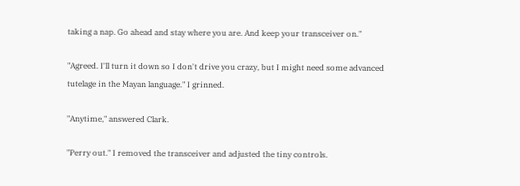taking a nap. Go ahead and stay where you are. And keep your transceiver on."

"Agreed. I'll turn it down so I don't drive you crazy, but I might need some advanced tutelage in the Mayan language." I grinned.

"Anytime," answered Clark.

"Perry out." I removed the transceiver and adjusted the tiny controls.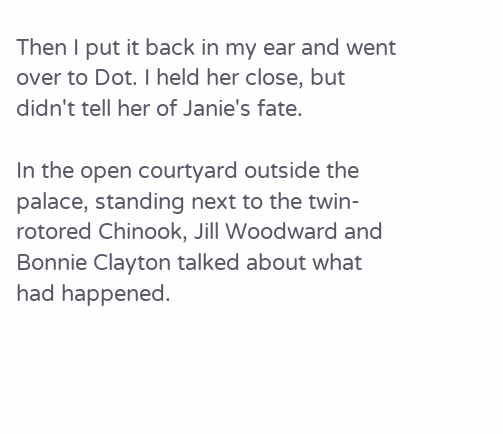Then I put it back in my ear and went over to Dot. I held her close, but didn't tell her of Janie's fate.

In the open courtyard outside the palace, standing next to the twin-rotored Chinook, Jill Woodward and Bonnie Clayton talked about what had happened.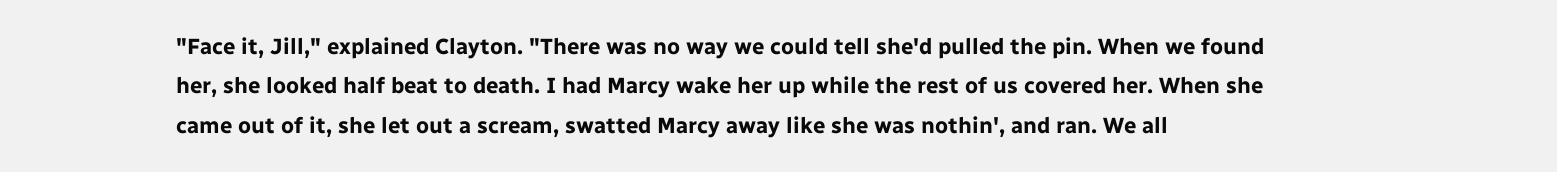"Face it, Jill," explained Clayton. "There was no way we could tell she'd pulled the pin. When we found her, she looked half beat to death. I had Marcy wake her up while the rest of us covered her. When she came out of it, she let out a scream, swatted Marcy away like she was nothin', and ran. We all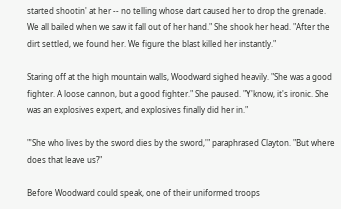started shootin' at her -- no telling whose dart caused her to drop the grenade. We all bailed when we saw it fall out of her hand." She shook her head. "After the dirt settled, we found her. We figure the blast killed her instantly."

Staring off at the high mountain walls, Woodward sighed heavily. "She was a good fighter. A loose cannon, but a good fighter." She paused. "Y'know, it's ironic. She was an explosives expert, and explosives finally did her in."

"'She who lives by the sword dies by the sword,'" paraphrased Clayton. "But where does that leave us?"

Before Woodward could speak, one of their uniformed troops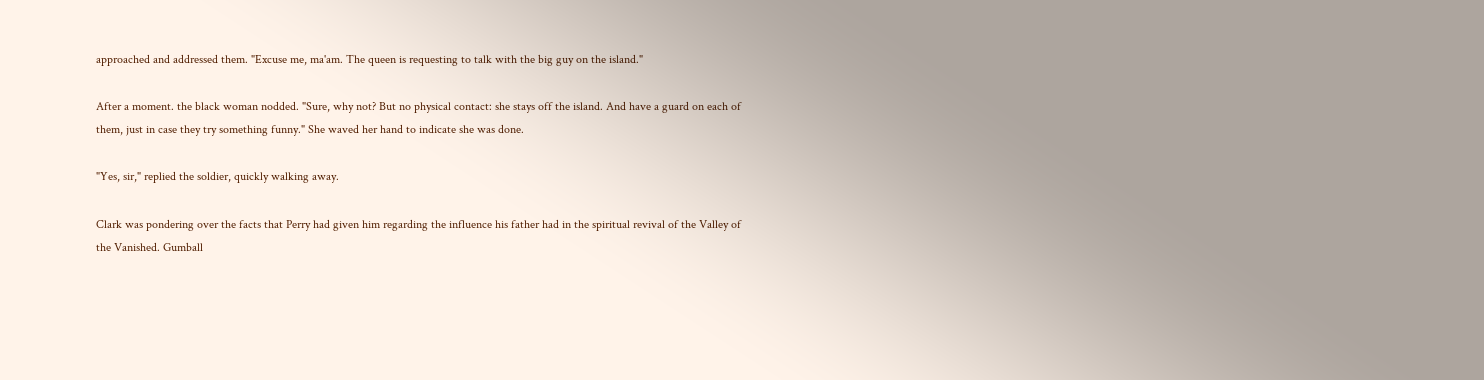approached and addressed them. "Excuse me, ma'am. The queen is requesting to talk with the big guy on the island."

After a moment. the black woman nodded. "Sure, why not? But no physical contact: she stays off the island. And have a guard on each of them, just in case they try something funny." She waved her hand to indicate she was done.

"Yes, sir," replied the soldier, quickly walking away.

Clark was pondering over the facts that Perry had given him regarding the influence his father had in the spiritual revival of the Valley of the Vanished. Gumball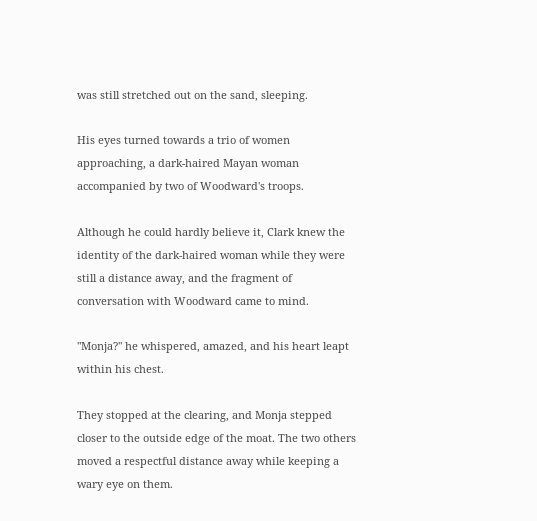was still stretched out on the sand, sleeping.

His eyes turned towards a trio of women approaching, a dark-haired Mayan woman accompanied by two of Woodward's troops.

Although he could hardly believe it, Clark knew the identity of the dark-haired woman while they were still a distance away, and the fragment of conversation with Woodward came to mind.

"Monja?" he whispered, amazed, and his heart leapt within his chest.

They stopped at the clearing, and Monja stepped closer to the outside edge of the moat. The two others moved a respectful distance away while keeping a wary eye on them.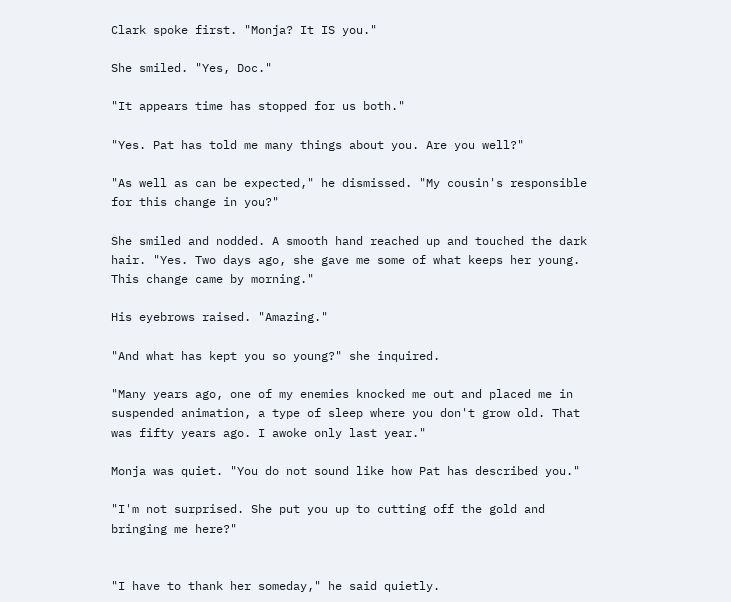Clark spoke first. "Monja? It IS you."

She smiled. "Yes, Doc."

"It appears time has stopped for us both."

"Yes. Pat has told me many things about you. Are you well?"

"As well as can be expected," he dismissed. "My cousin's responsible for this change in you?"

She smiled and nodded. A smooth hand reached up and touched the dark hair. "Yes. Two days ago, she gave me some of what keeps her young. This change came by morning."

His eyebrows raised. "Amazing."

"And what has kept you so young?" she inquired.

"Many years ago, one of my enemies knocked me out and placed me in suspended animation, a type of sleep where you don't grow old. That was fifty years ago. I awoke only last year."

Monja was quiet. "You do not sound like how Pat has described you."

"I'm not surprised. She put you up to cutting off the gold and bringing me here?"


"I have to thank her someday," he said quietly.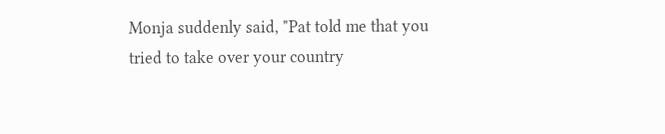Monja suddenly said, "Pat told me that you tried to take over your country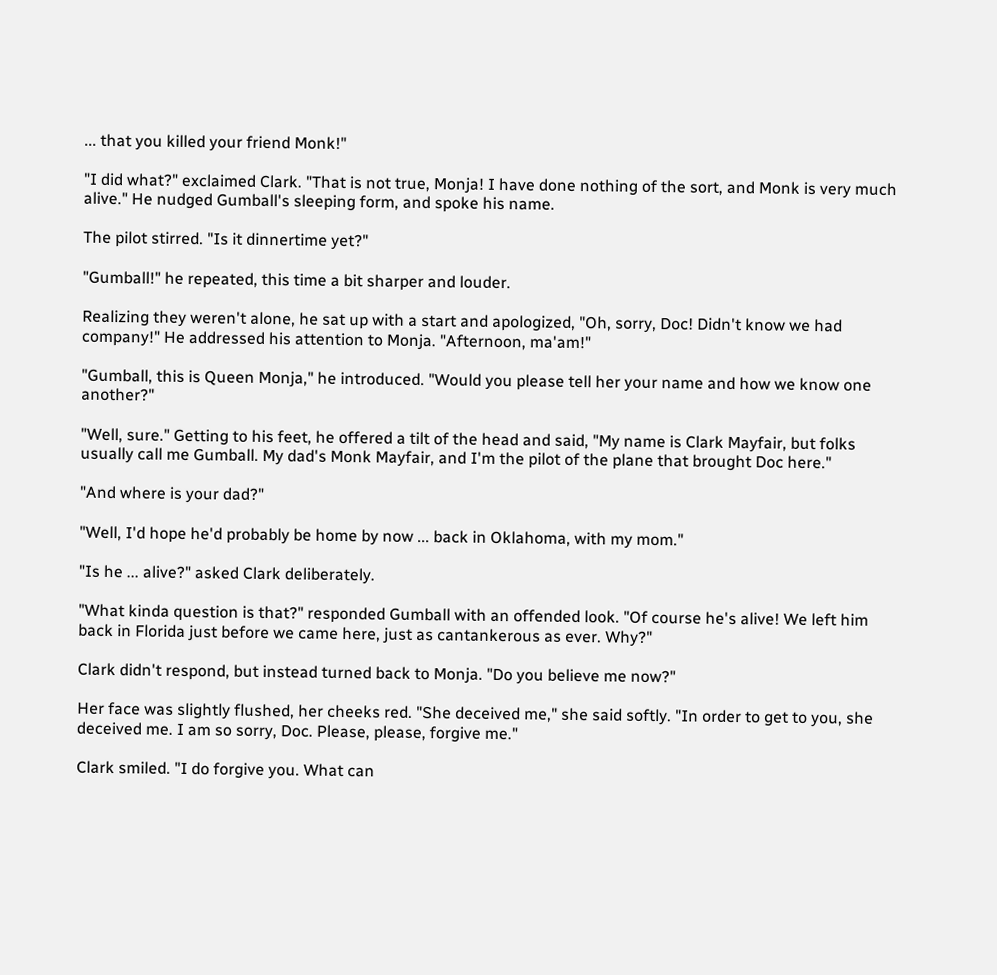... that you killed your friend Monk!"

"I did what?" exclaimed Clark. "That is not true, Monja! I have done nothing of the sort, and Monk is very much alive." He nudged Gumball's sleeping form, and spoke his name.

The pilot stirred. "Is it dinnertime yet?"

"Gumball!" he repeated, this time a bit sharper and louder.

Realizing they weren't alone, he sat up with a start and apologized, "Oh, sorry, Doc! Didn't know we had company!" He addressed his attention to Monja. "Afternoon, ma'am!"

"Gumball, this is Queen Monja," he introduced. "Would you please tell her your name and how we know one another?"

"Well, sure." Getting to his feet, he offered a tilt of the head and said, "My name is Clark Mayfair, but folks usually call me Gumball. My dad's Monk Mayfair, and I'm the pilot of the plane that brought Doc here."

"And where is your dad?"

"Well, I'd hope he'd probably be home by now ... back in Oklahoma, with my mom."

"Is he ... alive?" asked Clark deliberately.

"What kinda question is that?" responded Gumball with an offended look. "Of course he's alive! We left him back in Florida just before we came here, just as cantankerous as ever. Why?"

Clark didn't respond, but instead turned back to Monja. "Do you believe me now?"

Her face was slightly flushed, her cheeks red. "She deceived me," she said softly. "In order to get to you, she deceived me. I am so sorry, Doc. Please, please, forgive me."

Clark smiled. "I do forgive you. What can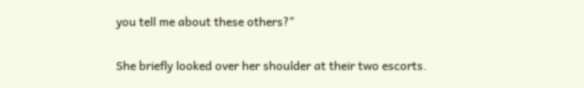you tell me about these others?"

She briefly looked over her shoulder at their two escorts.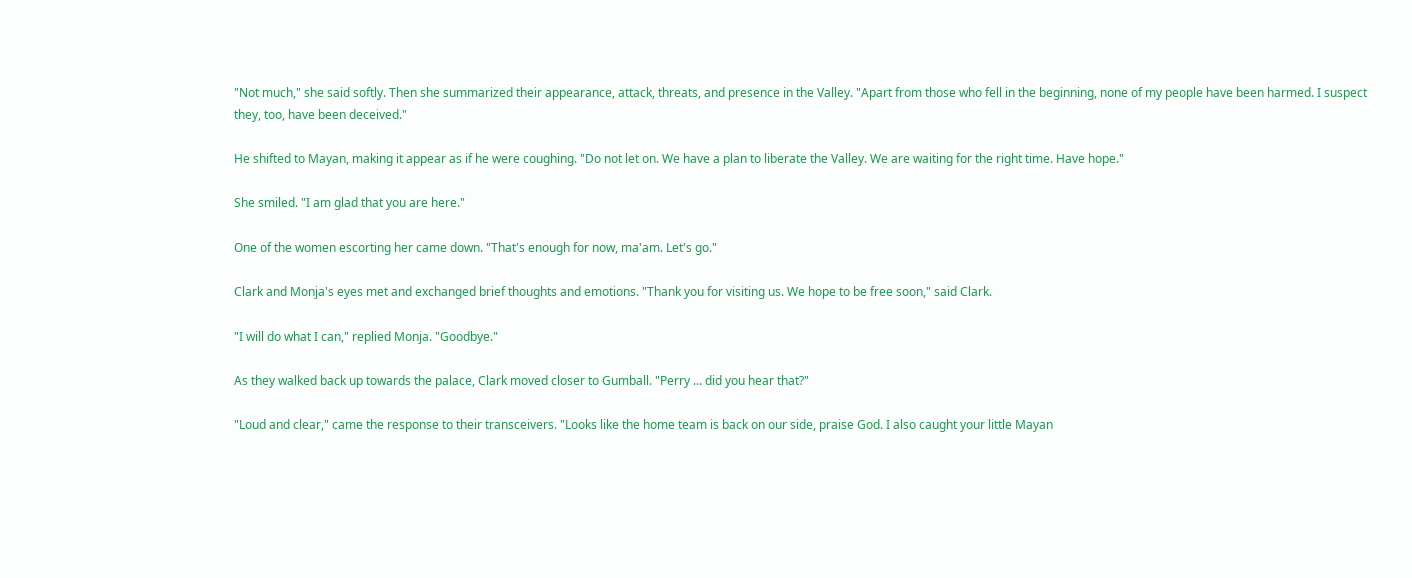"Not much," she said softly. Then she summarized their appearance, attack, threats, and presence in the Valley. "Apart from those who fell in the beginning, none of my people have been harmed. I suspect they, too, have been deceived."

He shifted to Mayan, making it appear as if he were coughing. "Do not let on. We have a plan to liberate the Valley. We are waiting for the right time. Have hope."

She smiled. "I am glad that you are here."

One of the women escorting her came down. "That's enough for now, ma'am. Let's go."

Clark and Monja's eyes met and exchanged brief thoughts and emotions. "Thank you for visiting us. We hope to be free soon," said Clark.

"I will do what I can," replied Monja. "Goodbye."

As they walked back up towards the palace, Clark moved closer to Gumball. "Perry ... did you hear that?"

"Loud and clear," came the response to their transceivers. "Looks like the home team is back on our side, praise God. I also caught your little Mayan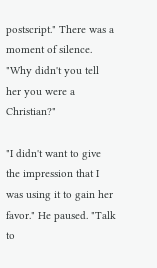postscript." There was a moment of silence. "Why didn't you tell her you were a Christian?"

"I didn't want to give the impression that I was using it to gain her favor." He paused. "Talk to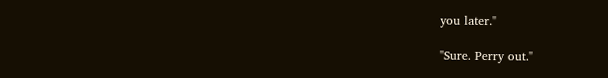you later."

"Sure. Perry out."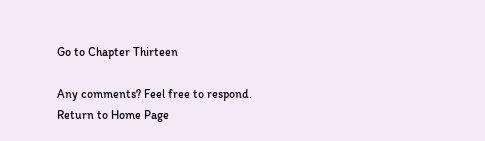Go to Chapter Thirteen

Any comments? Feel free to respond.
Return to Home Page